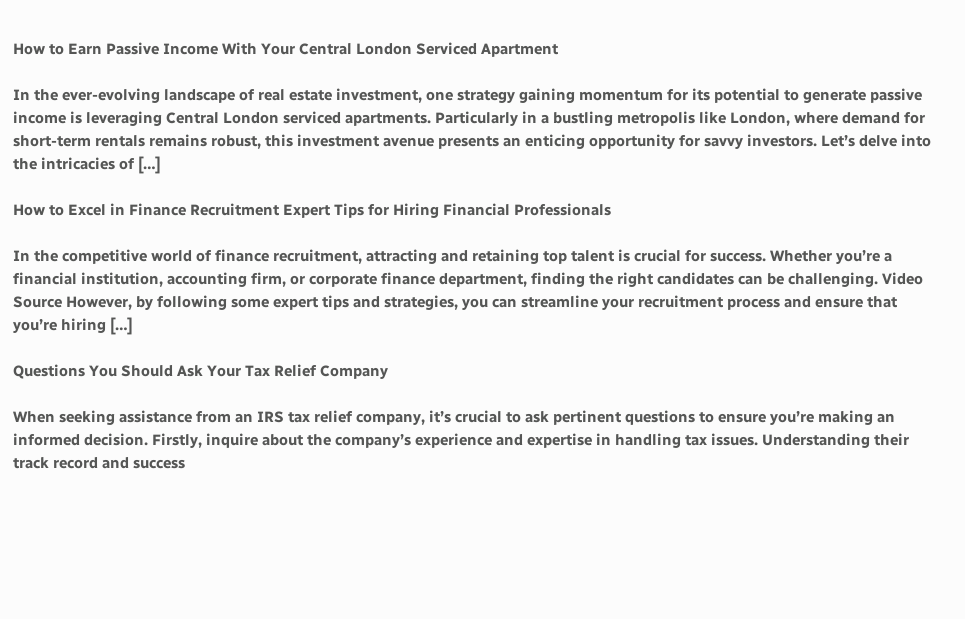How to Earn Passive Income With Your Central London Serviced Apartment

In the ever-evolving landscape of real estate investment, one strategy gaining momentum for its potential to generate passive income is leveraging Central London serviced apartments. Particularly in a bustling metropolis like London, where demand for short-term rentals remains robust, this investment avenue presents an enticing opportunity for savvy investors. Let’s delve into the intricacies of […]

How to Excel in Finance Recruitment Expert Tips for Hiring Financial Professionals

In the competitive world of finance recruitment, attracting and retaining top talent is crucial for success. Whether you’re a financial institution, accounting firm, or corporate finance department, finding the right candidates can be challenging. Video Source However, by following some expert tips and strategies, you can streamline your recruitment process and ensure that you’re hiring […]

Questions You Should Ask Your Tax Relief Company

When seeking assistance from an IRS tax relief company, it’s crucial to ask pertinent questions to ensure you’re making an informed decision. Firstly, inquire about the company’s experience and expertise in handling tax issues. Understanding their track record and success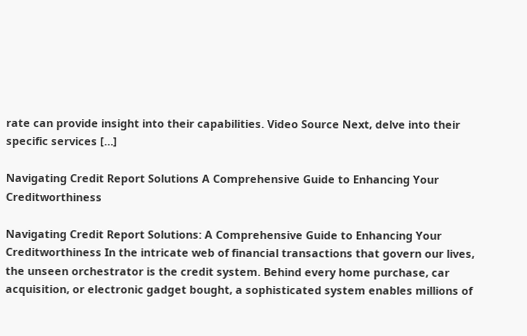rate can provide insight into their capabilities. Video Source Next, delve into their specific services […]

Navigating Credit Report Solutions A Comprehensive Guide to Enhancing Your Creditworthiness

Navigating Credit Report Solutions: A Comprehensive Guide to Enhancing Your Creditworthiness In the intricate web of financial transactions that govern our lives, the unseen orchestrator is the credit system. Behind every home purchase, car acquisition, or electronic gadget bought, a sophisticated system enables millions of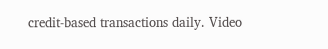credit-based transactions daily. Video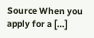Source When you apply for a […]